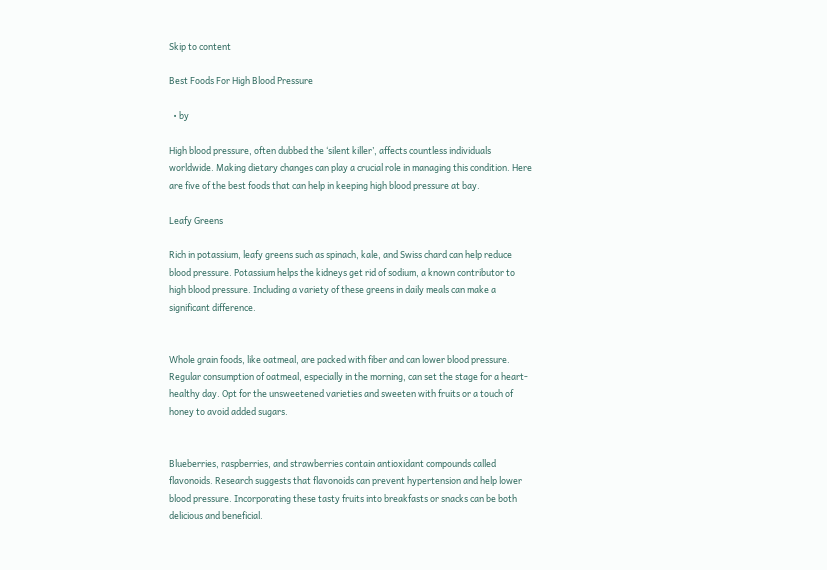Skip to content

Best Foods For High Blood Pressure

  • by

High blood pressure, often dubbed the ‘silent killer’, affects countless individuals worldwide. Making dietary changes can play a crucial role in managing this condition. Here are five of the best foods that can help in keeping high blood pressure at bay.

Leafy Greens

Rich in potassium, leafy greens such as spinach, kale, and Swiss chard can help reduce blood pressure. Potassium helps the kidneys get rid of sodium, a known contributor to high blood pressure. Including a variety of these greens in daily meals can make a significant difference.


Whole grain foods, like oatmeal, are packed with fiber and can lower blood pressure. Regular consumption of oatmeal, especially in the morning, can set the stage for a heart-healthy day. Opt for the unsweetened varieties and sweeten with fruits or a touch of honey to avoid added sugars.


Blueberries, raspberries, and strawberries contain antioxidant compounds called flavonoids. Research suggests that flavonoids can prevent hypertension and help lower blood pressure. Incorporating these tasty fruits into breakfasts or snacks can be both delicious and beneficial.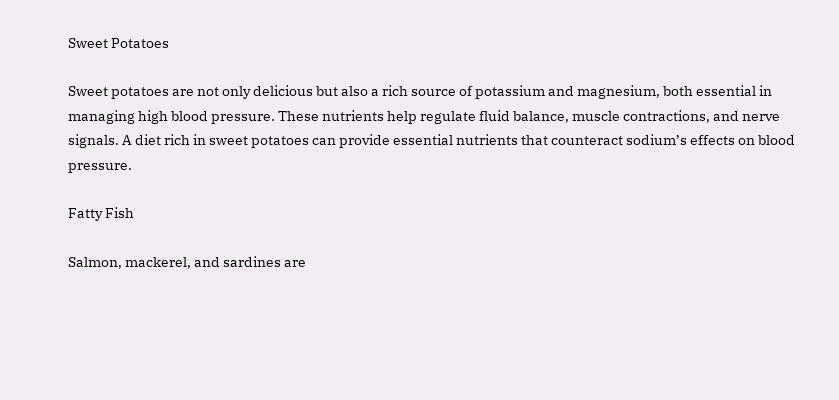Sweet Potatoes

Sweet potatoes are not only delicious but also a rich source of potassium and magnesium, both essential in managing high blood pressure. These nutrients help regulate fluid balance, muscle contractions, and nerve signals. A diet rich in sweet potatoes can provide essential nutrients that counteract sodium’s effects on blood pressure.

Fatty Fish

Salmon, mackerel, and sardines are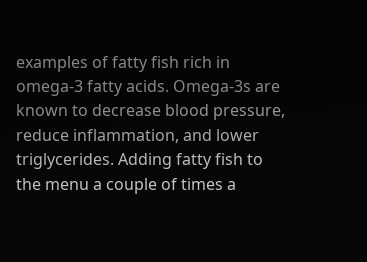examples of fatty fish rich in omega-3 fatty acids. Omega-3s are known to decrease blood pressure, reduce inflammation, and lower triglycerides. Adding fatty fish to the menu a couple of times a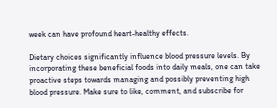week can have profound heart-healthy effects.

Dietary choices significantly influence blood pressure levels. By incorporating these beneficial foods into daily meals, one can take proactive steps towards managing and possibly preventing high blood pressure. Make sure to like, comment, and subscribe for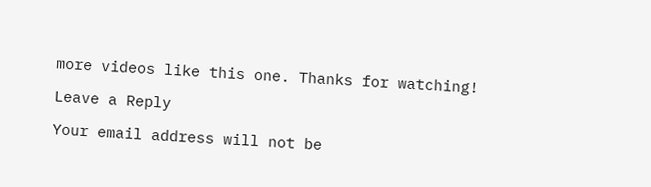more videos like this one. Thanks for watching!

Leave a Reply

Your email address will not be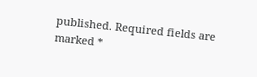published. Required fields are marked *